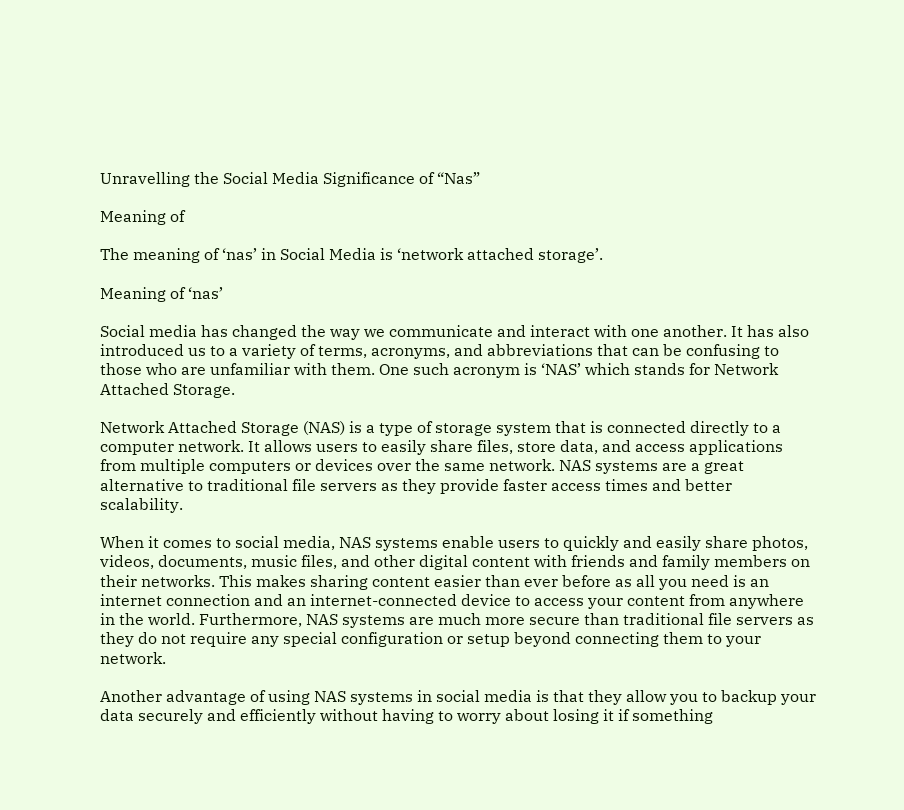Unravelling the Social Media Significance of “Nas”

Meaning of

The meaning of ‘nas’ in Social Media is ‘network attached storage’.

Meaning of ‘nas’

Social media has changed the way we communicate and interact with one another. It has also introduced us to a variety of terms, acronyms, and abbreviations that can be confusing to those who are unfamiliar with them. One such acronym is ‘NAS’ which stands for Network Attached Storage.

Network Attached Storage (NAS) is a type of storage system that is connected directly to a computer network. It allows users to easily share files, store data, and access applications from multiple computers or devices over the same network. NAS systems are a great alternative to traditional file servers as they provide faster access times and better scalability.

When it comes to social media, NAS systems enable users to quickly and easily share photos, videos, documents, music files, and other digital content with friends and family members on their networks. This makes sharing content easier than ever before as all you need is an internet connection and an internet-connected device to access your content from anywhere in the world. Furthermore, NAS systems are much more secure than traditional file servers as they do not require any special configuration or setup beyond connecting them to your network.

Another advantage of using NAS systems in social media is that they allow you to backup your data securely and efficiently without having to worry about losing it if something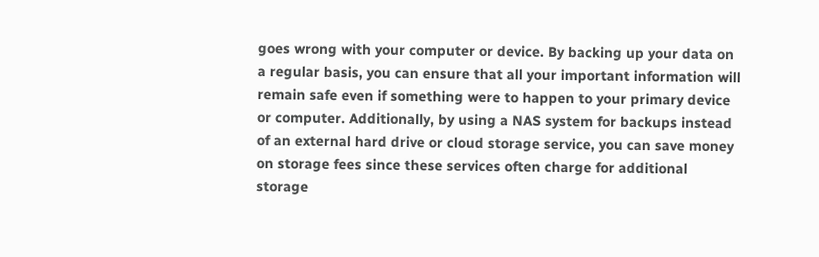goes wrong with your computer or device. By backing up your data on a regular basis, you can ensure that all your important information will remain safe even if something were to happen to your primary device or computer. Additionally, by using a NAS system for backups instead of an external hard drive or cloud storage service, you can save money on storage fees since these services often charge for additional storage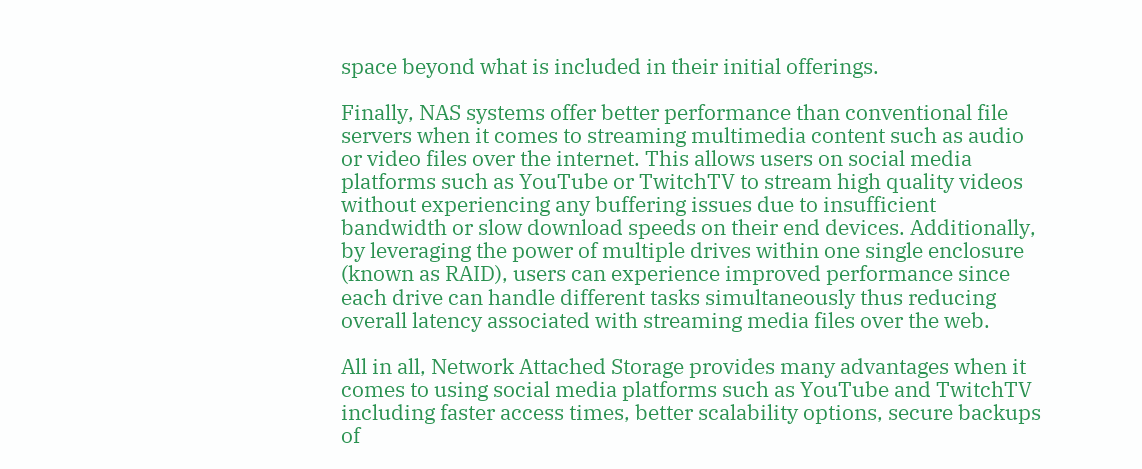space beyond what is included in their initial offerings.

Finally, NAS systems offer better performance than conventional file servers when it comes to streaming multimedia content such as audio or video files over the internet. This allows users on social media platforms such as YouTube or TwitchTV to stream high quality videos without experiencing any buffering issues due to insufficient bandwidth or slow download speeds on their end devices. Additionally, by leveraging the power of multiple drives within one single enclosure (known as RAID), users can experience improved performance since each drive can handle different tasks simultaneously thus reducing overall latency associated with streaming media files over the web.

All in all, Network Attached Storage provides many advantages when it comes to using social media platforms such as YouTube and TwitchTV including faster access times, better scalability options, secure backups of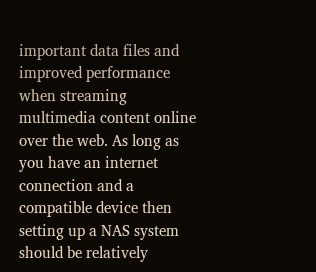important data files and improved performance when streaming multimedia content online over the web. As long as you have an internet connection and a compatible device then setting up a NAS system should be relatively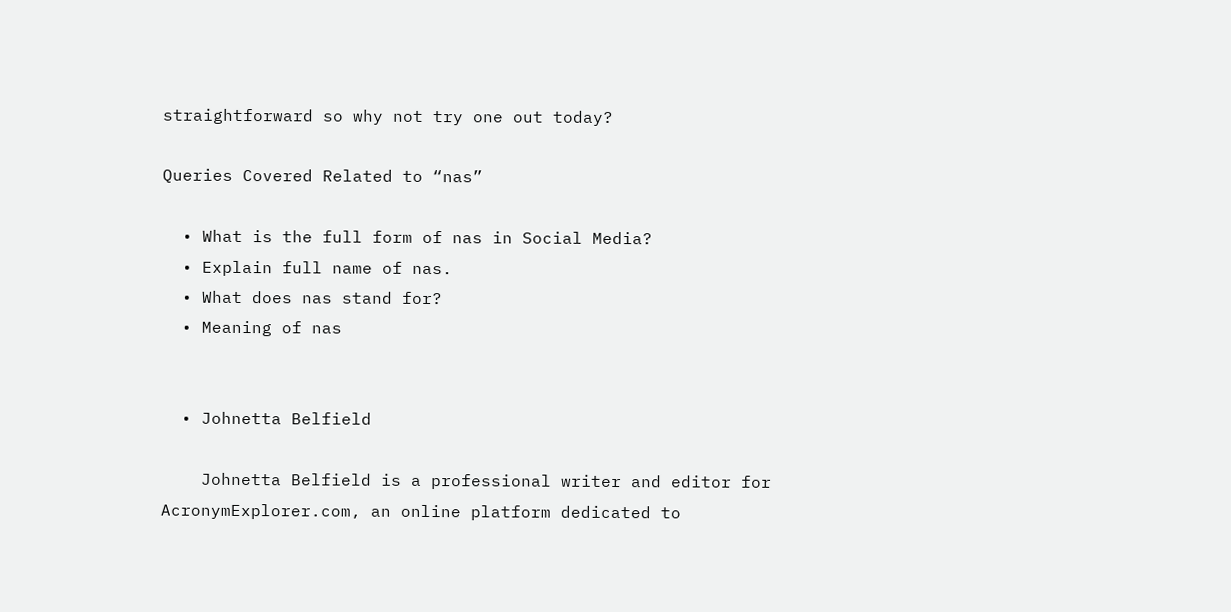straightforward so why not try one out today?

Queries Covered Related to “nas”

  • What is the full form of nas in Social Media?
  • Explain full name of nas.
  • What does nas stand for?
  • Meaning of nas


  • Johnetta Belfield

    Johnetta Belfield is a professional writer and editor for AcronymExplorer.com, an online platform dedicated to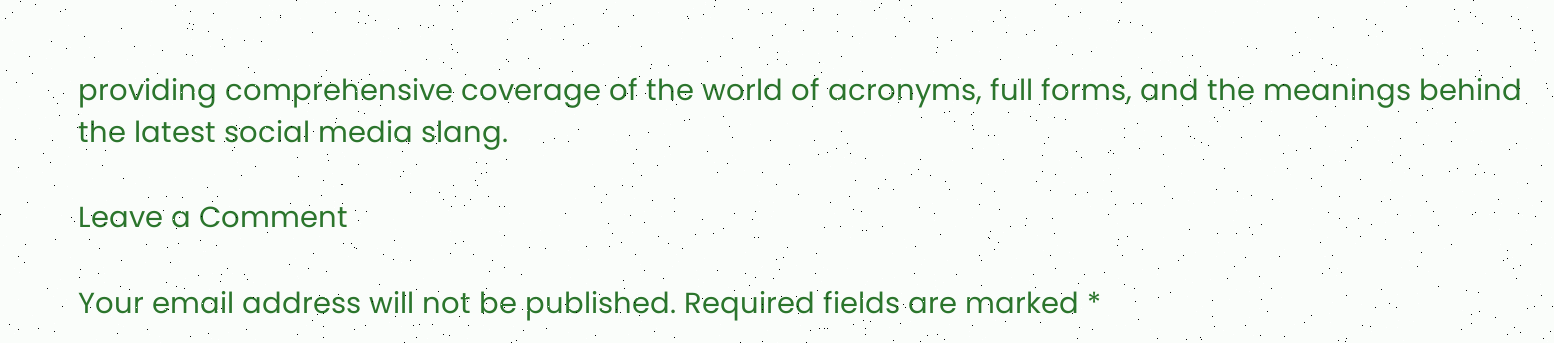providing comprehensive coverage of the world of acronyms, full forms, and the meanings behind the latest social media slang.

Leave a Comment

Your email address will not be published. Required fields are marked *